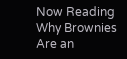Now Reading
Why Brownies Are an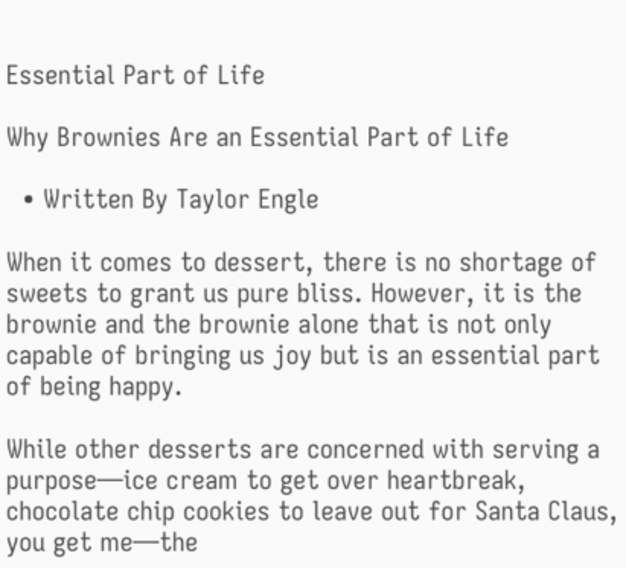Essential Part of Life

Why Brownies Are an Essential Part of Life

  • Written By Taylor Engle

When it comes to dessert, there is no shortage of sweets to grant us pure bliss. However, it is the brownie and the brownie alone that is not only capable of bringing us joy but is an essential part of being happy.

While other desserts are concerned with serving a purpose—ice cream to get over heartbreak, chocolate chip cookies to leave out for Santa Claus, you get me—the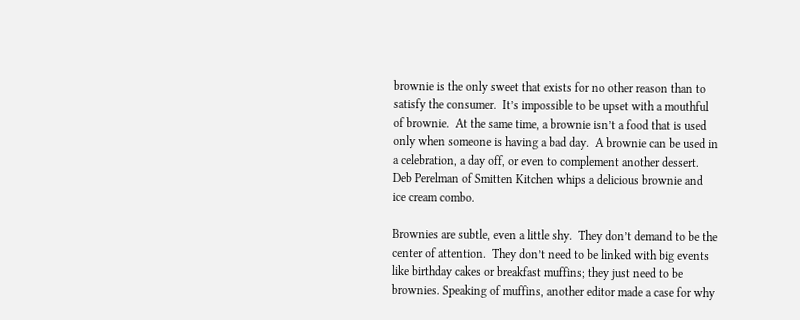brownie is the only sweet that exists for no other reason than to satisfy the consumer.  It’s impossible to be upset with a mouthful of brownie.  At the same time, a brownie isn’t a food that is used only when someone is having a bad day.  A brownie can be used in a celebration, a day off, or even to complement another dessert. Deb Perelman of Smitten Kitchen whips a delicious brownie and ice cream combo.

Brownies are subtle, even a little shy.  They don’t demand to be the center of attention.  They don’t need to be linked with big events like birthday cakes or breakfast muffins; they just need to be brownies. Speaking of muffins, another editor made a case for why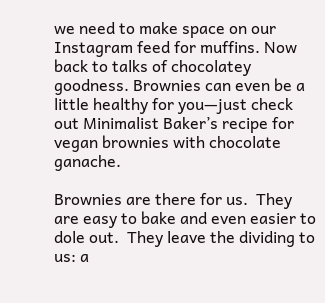we need to make space on our Instagram feed for muffins. Now back to talks of chocolatey goodness. Brownies can even be a little healthy for you—just check out Minimalist Baker’s recipe for vegan brownies with chocolate ganache.

Brownies are there for us.  They are easy to bake and even easier to dole out.  They leave the dividing to us: a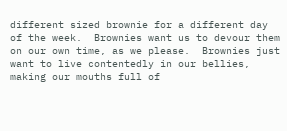different sized brownie for a different day of the week.  Brownies want us to devour them on our own time, as we please.  Brownies just want to live contentedly in our bellies, making our mouths full of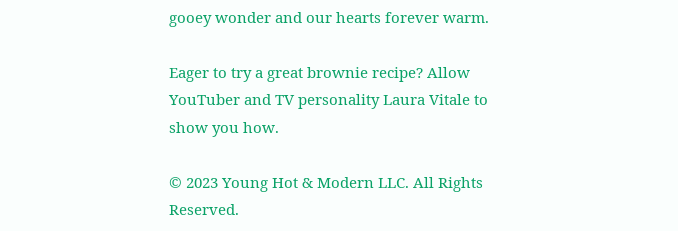gooey wonder and our hearts forever warm.

Eager to try a great brownie recipe? Allow YouTuber and TV personality Laura Vitale to show you how.

© 2023 Young Hot & Modern LLC. All Rights Reserved.